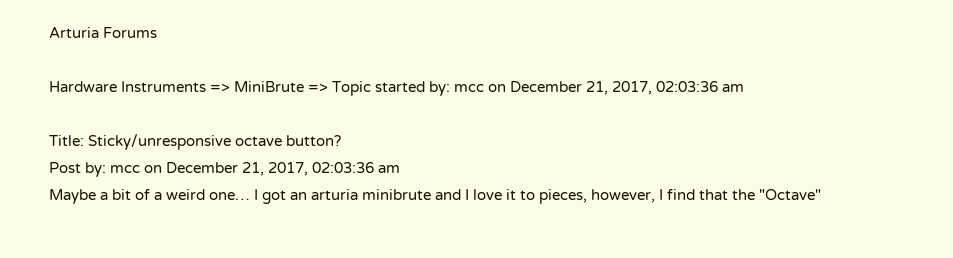Arturia Forums

Hardware Instruments => MiniBrute => Topic started by: mcc on December 21, 2017, 02:03:36 am

Title: Sticky/unresponsive octave button?
Post by: mcc on December 21, 2017, 02:03:36 am
Maybe a bit of a weird one… I got an arturia minibrute and I love it to pieces, however, I find that the "Octave"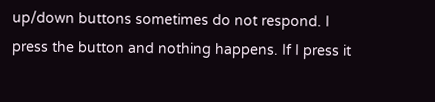up/down buttons sometimes do not respond. I press the button and nothing happens. If I press it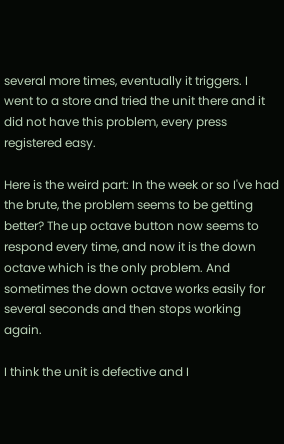several more times, eventually it triggers. I went to a store and tried the unit there and it did not have this problem, every press registered easy.

Here is the weird part: In the week or so I've had the brute, the problem seems to be getting better? The up octave button now seems to respond every time, and now it is the down octave which is the only problem. And sometimes the down octave works easily for several seconds and then stops working again.

I think the unit is defective and I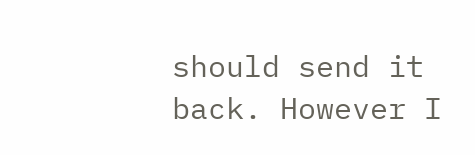should send it back. However I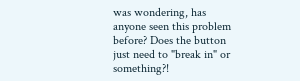was wondering, has anyone seen this problem before? Does the button just need to "break in" or something?!